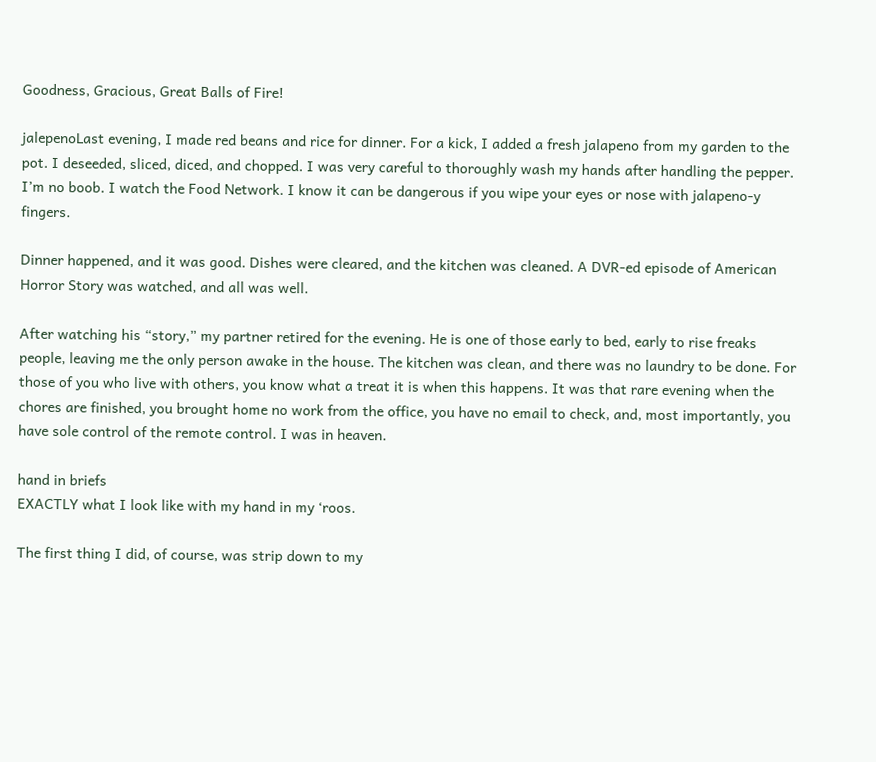Goodness, Gracious, Great Balls of Fire!

jalepenoLast evening, I made red beans and rice for dinner. For a kick, I added a fresh jalapeno from my garden to the pot. I deseeded, sliced, diced, and chopped. I was very careful to thoroughly wash my hands after handling the pepper. I’m no boob. I watch the Food Network. I know it can be dangerous if you wipe your eyes or nose with jalapeno-y fingers.

Dinner happened, and it was good. Dishes were cleared, and the kitchen was cleaned. A DVR-ed episode of American Horror Story was watched, and all was well.

After watching his “story,” my partner retired for the evening. He is one of those early to bed, early to rise freaks people, leaving me the only person awake in the house. The kitchen was clean, and there was no laundry to be done. For those of you who live with others, you know what a treat it is when this happens. It was that rare evening when the chores are finished, you brought home no work from the office, you have no email to check, and, most importantly, you have sole control of the remote control. I was in heaven.

hand in briefs
EXACTLY what I look like with my hand in my ‘roos.

The first thing I did, of course, was strip down to my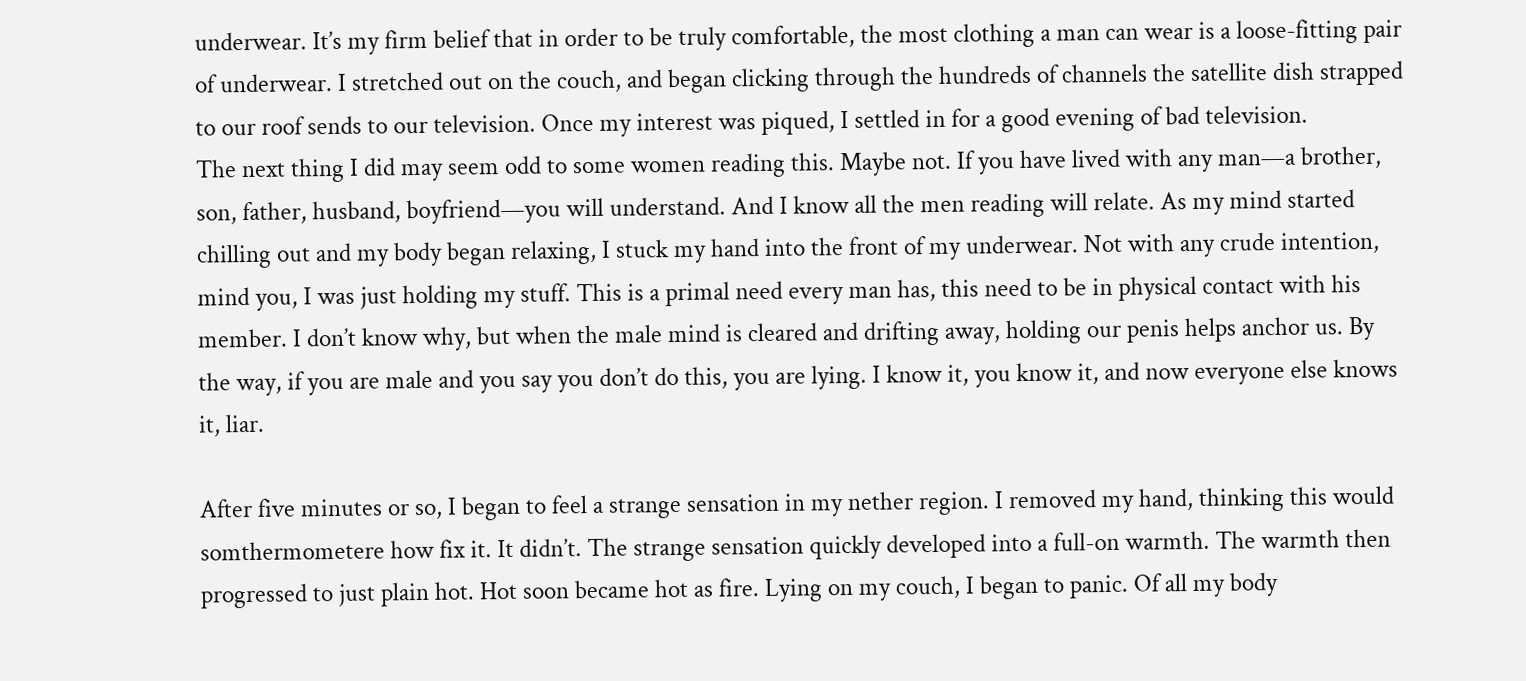underwear. It’s my firm belief that in order to be truly comfortable, the most clothing a man can wear is a loose-fitting pair of underwear. I stretched out on the couch, and began clicking through the hundreds of channels the satellite dish strapped to our roof sends to our television. Once my interest was piqued, I settled in for a good evening of bad television.
The next thing I did may seem odd to some women reading this. Maybe not. If you have lived with any man—a brother, son, father, husband, boyfriend—you will understand. And I know all the men reading will relate. As my mind started chilling out and my body began relaxing, I stuck my hand into the front of my underwear. Not with any crude intention, mind you, I was just holding my stuff. This is a primal need every man has, this need to be in physical contact with his member. I don’t know why, but when the male mind is cleared and drifting away, holding our penis helps anchor us. By the way, if you are male and you say you don’t do this, you are lying. I know it, you know it, and now everyone else knows it, liar.

After five minutes or so, I began to feel a strange sensation in my nether region. I removed my hand, thinking this would somthermometere how fix it. It didn’t. The strange sensation quickly developed into a full-on warmth. The warmth then progressed to just plain hot. Hot soon became hot as fire. Lying on my couch, I began to panic. Of all my body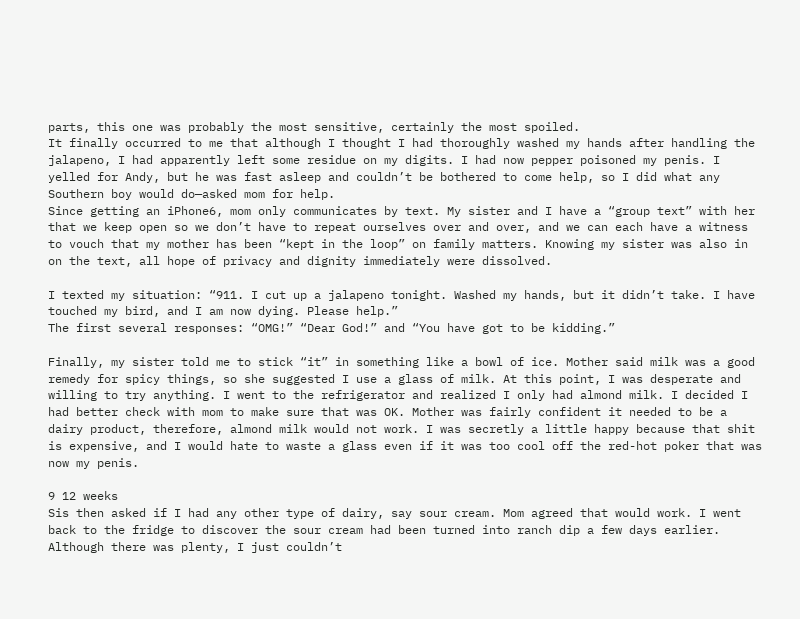parts, this one was probably the most sensitive, certainly the most spoiled.
It finally occurred to me that although I thought I had thoroughly washed my hands after handling the jalapeno, I had apparently left some residue on my digits. I had now pepper poisoned my penis. I yelled for Andy, but he was fast asleep and couldn’t be bothered to come help, so I did what any Southern boy would do—asked mom for help.
Since getting an iPhone6, mom only communicates by text. My sister and I have a “group text” with her that we keep open so we don’t have to repeat ourselves over and over, and we can each have a witness to vouch that my mother has been “kept in the loop” on family matters. Knowing my sister was also in on the text, all hope of privacy and dignity immediately were dissolved.

I texted my situation: “911. I cut up a jalapeno tonight. Washed my hands, but it didn’t take. I have touched my bird, and I am now dying. Please help.”
The first several responses: “OMG!” “Dear God!” and “You have got to be kidding.”

Finally, my sister told me to stick “it” in something like a bowl of ice. Mother said milk was a good remedy for spicy things, so she suggested I use a glass of milk. At this point, I was desperate and willing to try anything. I went to the refrigerator and realized I only had almond milk. I decided I had better check with mom to make sure that was OK. Mother was fairly confident it needed to be a dairy product, therefore, almond milk would not work. I was secretly a little happy because that shit is expensive, and I would hate to waste a glass even if it was too cool off the red-hot poker that was now my penis.

9 12 weeks
Sis then asked if I had any other type of dairy, say sour cream. Mom agreed that would work. I went back to the fridge to discover the sour cream had been turned into ranch dip a few days earlier. Although there was plenty, I just couldn’t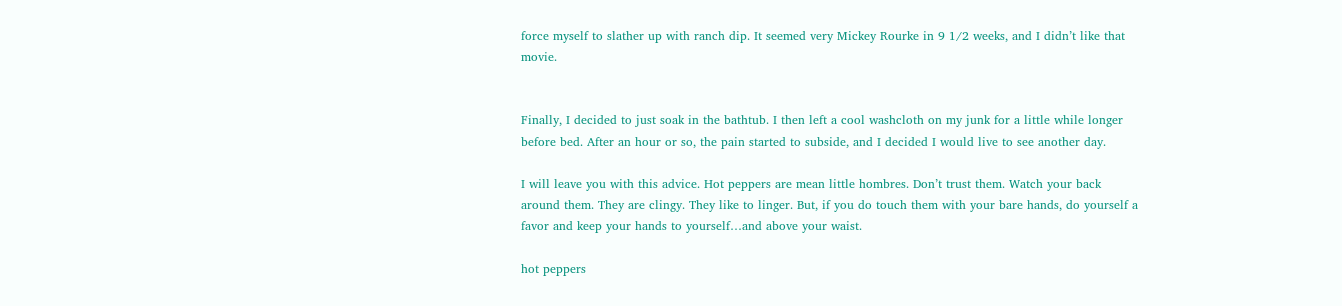force myself to slather up with ranch dip. It seemed very Mickey Rourke in 9 1/2 weeks, and I didn’t like that movie.


Finally, I decided to just soak in the bathtub. I then left a cool washcloth on my junk for a little while longer before bed. After an hour or so, the pain started to subside, and I decided I would live to see another day.

I will leave you with this advice. Hot peppers are mean little hombres. Don’t trust them. Watch your back around them. They are clingy. They like to linger. But, if you do touch them with your bare hands, do yourself a favor and keep your hands to yourself…and above your waist.

hot peppers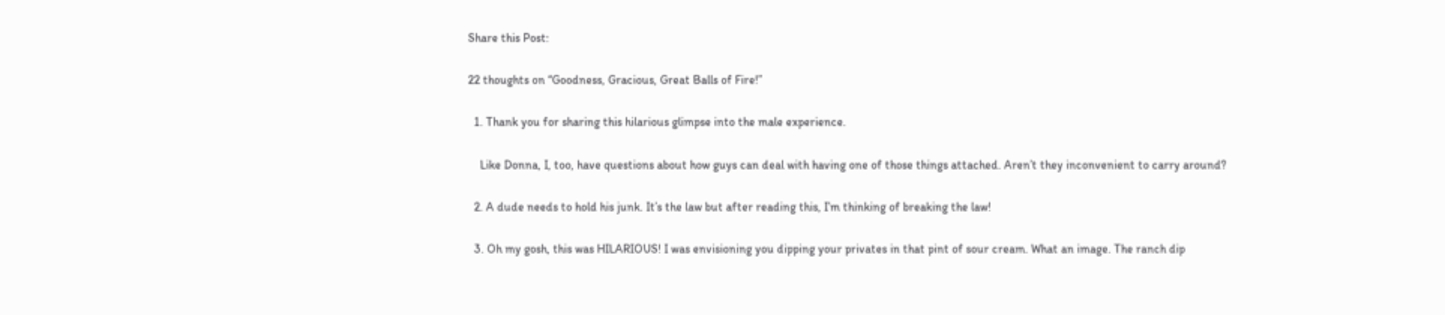Share this Post:

22 thoughts on “Goodness, Gracious, Great Balls of Fire!”

  1. Thank you for sharing this hilarious glimpse into the male experience.

    Like Donna, I, too, have questions about how guys can deal with having one of those things attached. Aren’t they inconvenient to carry around?

  2. A dude needs to hold his junk. It’s the law but after reading this, I’m thinking of breaking the law!

  3. Oh my gosh, this was HILARIOUS! I was envisioning you dipping your privates in that pint of sour cream. What an image. The ranch dip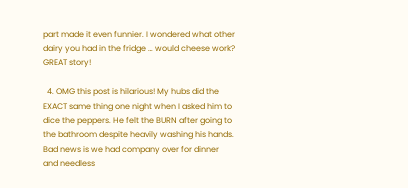part made it even funnier. I wondered what other dairy you had in the fridge … would cheese work? GREAT story!

  4. OMG this post is hilarious! My hubs did the EXACT same thing one night when I asked him to dice the peppers. He felt the BURN after going to the bathroom despite heavily washing his hands. Bad news is we had company over for dinner and needless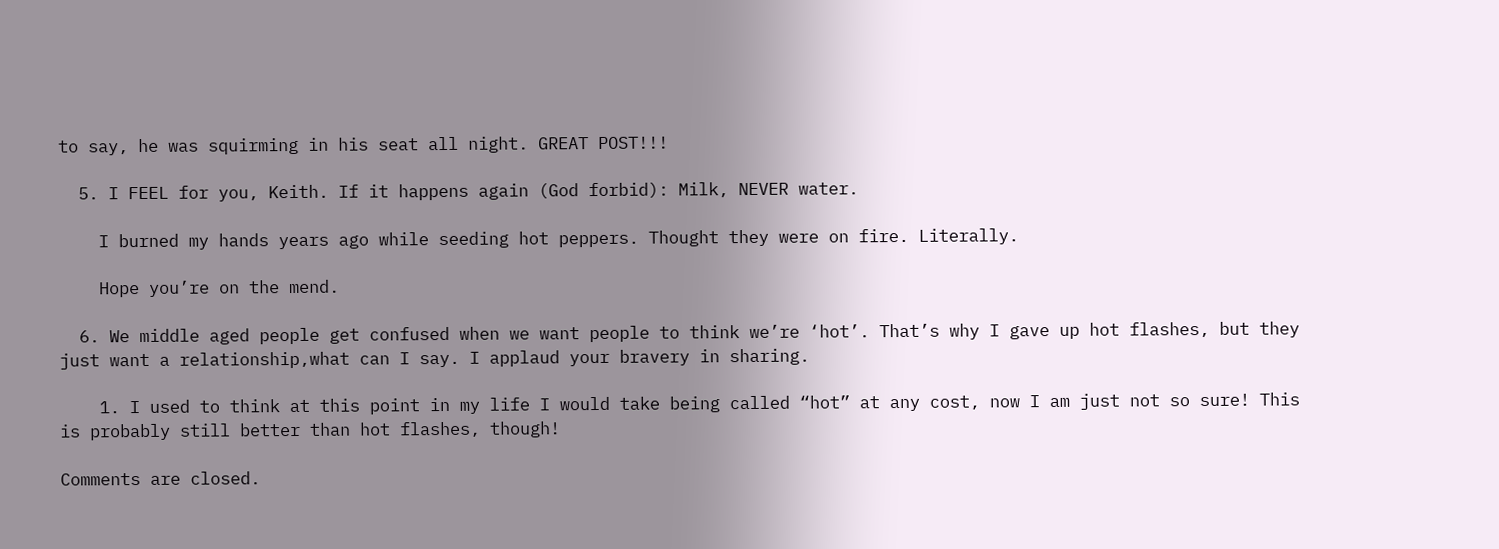to say, he was squirming in his seat all night. GREAT POST!!!

  5. I FEEL for you, Keith. If it happens again (God forbid): Milk, NEVER water.

    I burned my hands years ago while seeding hot peppers. Thought they were on fire. Literally.

    Hope you’re on the mend.

  6. We middle aged people get confused when we want people to think we’re ‘hot’. That’s why I gave up hot flashes, but they just want a relationship,what can I say. I applaud your bravery in sharing.

    1. I used to think at this point in my life I would take being called “hot” at any cost, now I am just not so sure! This is probably still better than hot flashes, though!

Comments are closed.